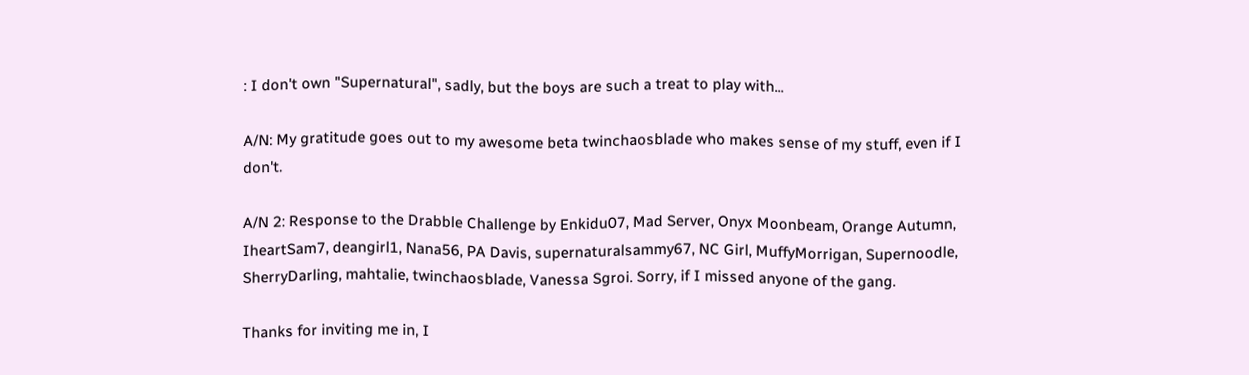: I don't own "Supernatural", sadly, but the boys are such a treat to play with...

A/N: My gratitude goes out to my awesome beta twinchaosblade who makes sense of my stuff, even if I don't.

A/N 2: Response to the Drabble Challenge by Enkidu07, Mad Server, Onyx Moonbeam, Orange Autumn, IheartSam7, deangirl1, Nana56, PA Davis, supernaturalsammy67, NC Girl, MuffyMorrigan, Supernoodle, SherryDarling, mahtalie, twinchaosblade, Vanessa Sgroi. Sorry, if I missed anyone of the gang.

Thanks for inviting me in, I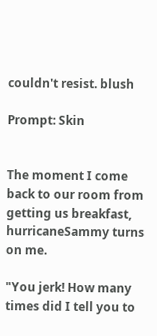couldn't resist. blush

Prompt: Skin


The moment I come back to our room from getting us breakfast, hurricaneSammy turns on me.

"You jerk! How many times did I tell you to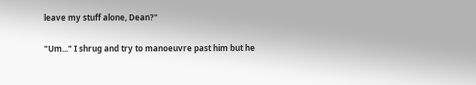leave my stuff alone, Dean?"

"Um..." I shrug and try to manoeuvre past him but he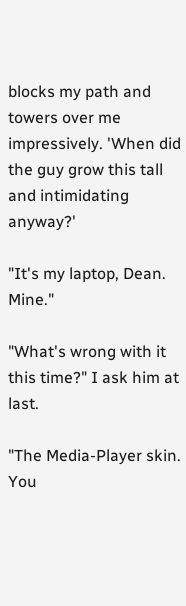blocks my path and towers over me impressively. 'When did the guy grow this tall and intimidating anyway?'

"It's my laptop, Dean. Mine."

"What's wrong with it this time?" I ask him at last.

"The Media-Player skin. You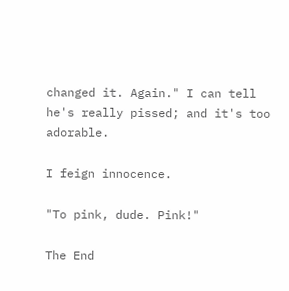changed it. Again." I can tell he's really pissed; and it's too adorable.

I feign innocence.

"To pink, dude. Pink!"

The End